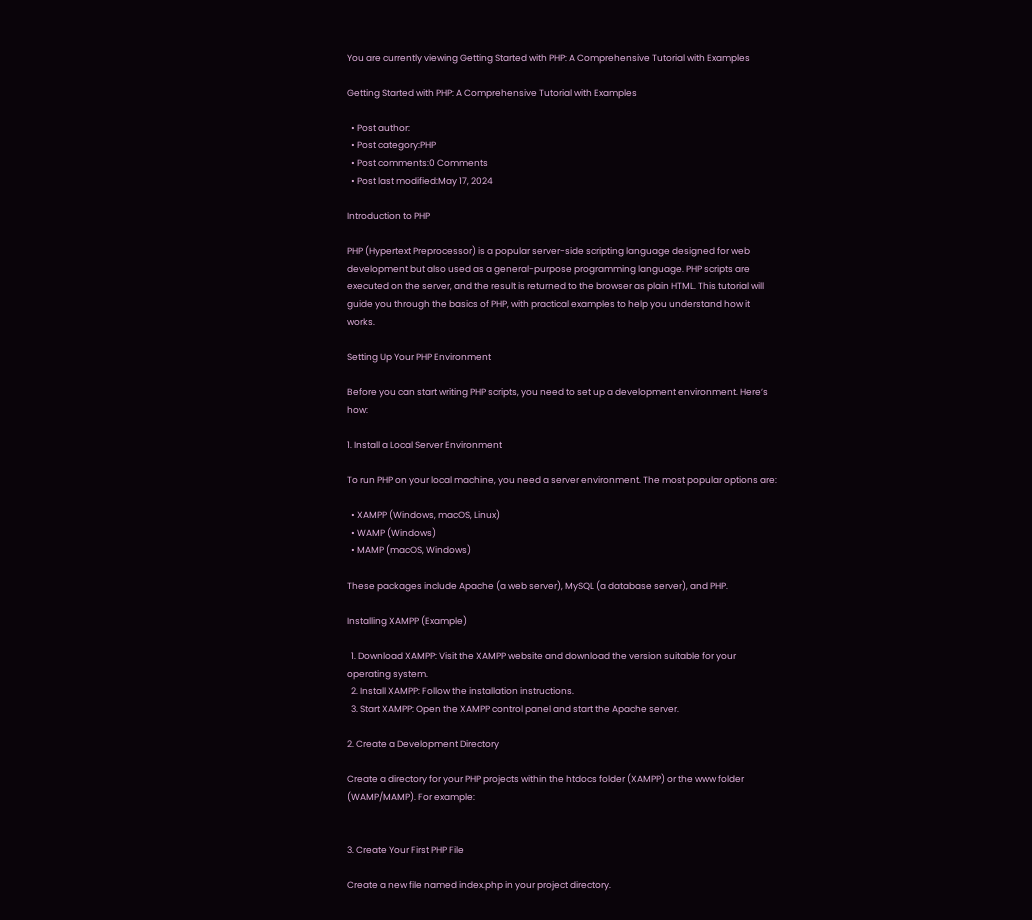You are currently viewing Getting Started with PHP: A Comprehensive Tutorial with Examples

Getting Started with PHP: A Comprehensive Tutorial with Examples

  • Post author:
  • Post category:PHP
  • Post comments:0 Comments
  • Post last modified:May 17, 2024

Introduction to PHP

PHP (Hypertext Preprocessor) is a popular server-side scripting language designed for web development but also used as a general-purpose programming language. PHP scripts are executed on the server, and the result is returned to the browser as plain HTML. This tutorial will guide you through the basics of PHP, with practical examples to help you understand how it works.

Setting Up Your PHP Environment

Before you can start writing PHP scripts, you need to set up a development environment. Here’s how:

1. Install a Local Server Environment

To run PHP on your local machine, you need a server environment. The most popular options are:

  • XAMPP (Windows, macOS, Linux)
  • WAMP (Windows)
  • MAMP (macOS, Windows)

These packages include Apache (a web server), MySQL (a database server), and PHP.

Installing XAMPP (Example)

  1. Download XAMPP: Visit the XAMPP website and download the version suitable for your operating system.
  2. Install XAMPP: Follow the installation instructions.
  3. Start XAMPP: Open the XAMPP control panel and start the Apache server.

2. Create a Development Directory

Create a directory for your PHP projects within the htdocs folder (XAMPP) or the www folder (WAMP/MAMP). For example:


3. Create Your First PHP File

Create a new file named index.php in your project directory.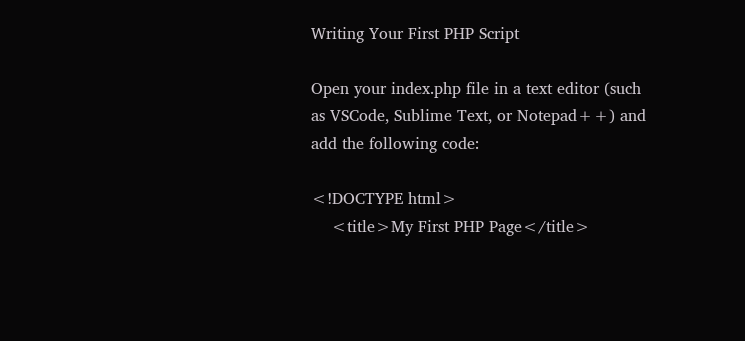Writing Your First PHP Script

Open your index.php file in a text editor (such as VSCode, Sublime Text, or Notepad++) and add the following code:

<!DOCTYPE html>
    <title>My First PHP Page</title>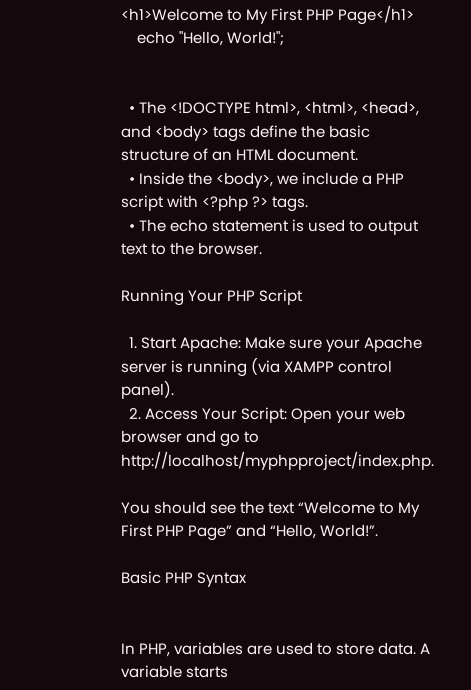<h1>Welcome to My First PHP Page</h1>
    echo "Hello, World!";


  • The <!DOCTYPE html>, <html>, <head>, and <body> tags define the basic structure of an HTML document.
  • Inside the <body>, we include a PHP script with <?php ?> tags.
  • The echo statement is used to output text to the browser.

Running Your PHP Script

  1. Start Apache: Make sure your Apache server is running (via XAMPP control panel).
  2. Access Your Script: Open your web browser and go to http://localhost/myphpproject/index.php.

You should see the text “Welcome to My First PHP Page” and “Hello, World!”.

Basic PHP Syntax


In PHP, variables are used to store data. A variable starts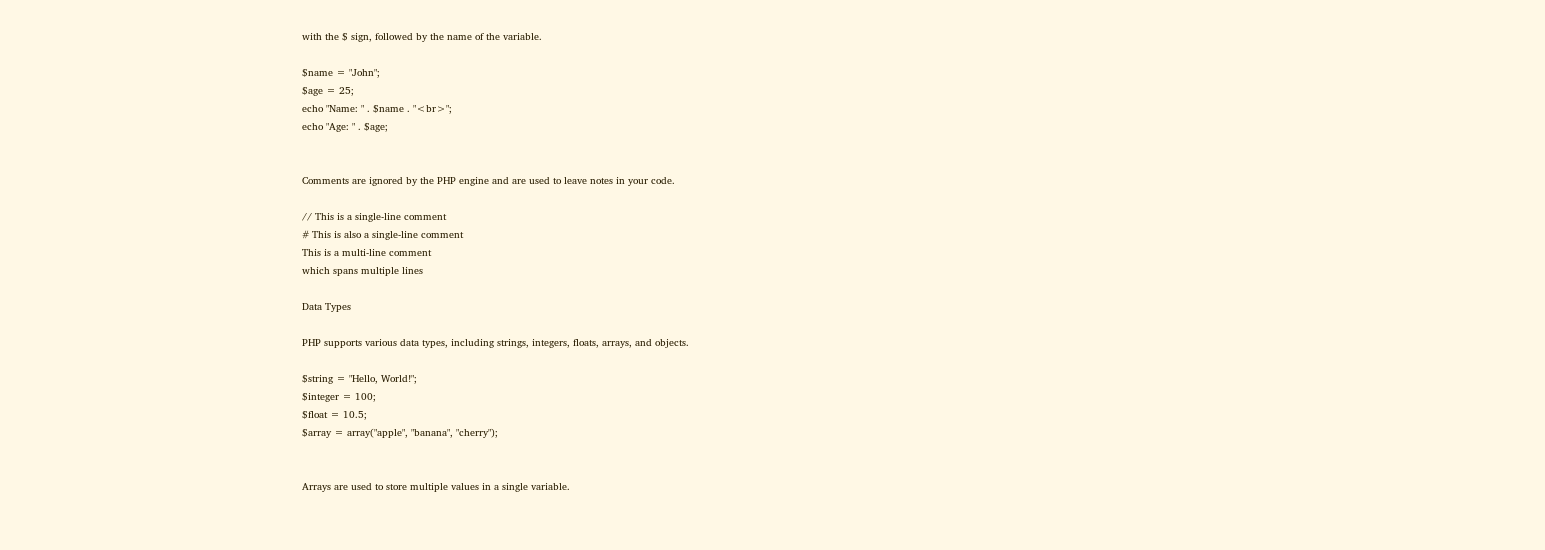with the $ sign, followed by the name of the variable.

$name = "John";
$age = 25;
echo "Name: " . $name . "<br>";
echo "Age: " . $age;


Comments are ignored by the PHP engine and are used to leave notes in your code.

// This is a single-line comment
# This is also a single-line comment
This is a multi-line comment
which spans multiple lines

Data Types

PHP supports various data types, including strings, integers, floats, arrays, and objects.

$string = "Hello, World!";
$integer = 100;
$float = 10.5;
$array = array("apple", "banana", "cherry");


Arrays are used to store multiple values in a single variable.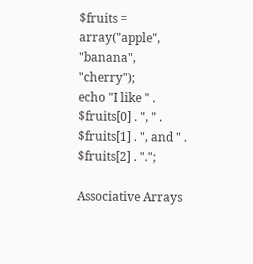$fruits = array("apple", "banana", "cherry");
echo "I like " . $fruits[0] . ", " . $fruits[1] . ", and " . $fruits[2] . ".";

Associative Arrays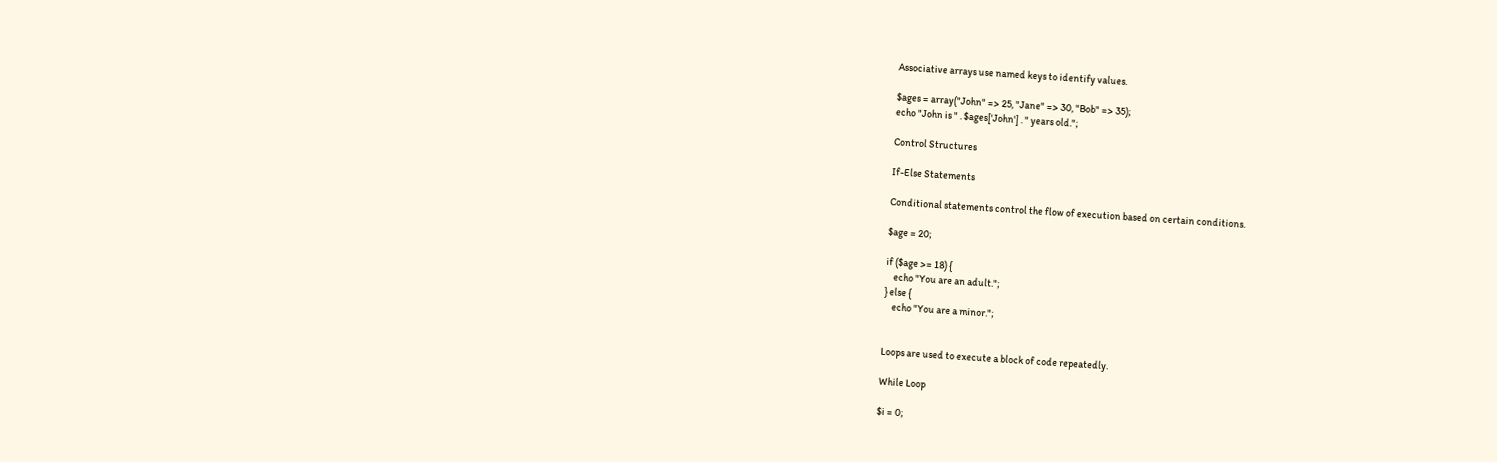Associative arrays use named keys to identify values.

$ages = array("John" => 25, "Jane" => 30, "Bob" => 35);
echo "John is " . $ages['John'] . " years old.";

Control Structures

If-Else Statements

Conditional statements control the flow of execution based on certain conditions.

$age = 20;

if ($age >= 18) {
    echo "You are an adult.";
} else {
    echo "You are a minor.";


Loops are used to execute a block of code repeatedly.

While Loop

$i = 0;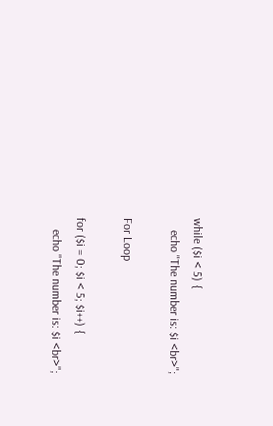while ($i < 5) {
    echo "The number is: $i <br>";

For Loop

for ($i = 0; $i < 5; $i++) {
    echo "The number is: $i <br>";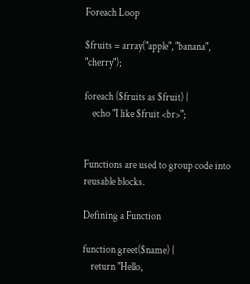Foreach Loop

$fruits = array("apple", "banana", "cherry");

foreach ($fruits as $fruit) {
    echo "I like $fruit <br>";


Functions are used to group code into reusable blocks.

Defining a Function

function greet($name) {
    return "Hello,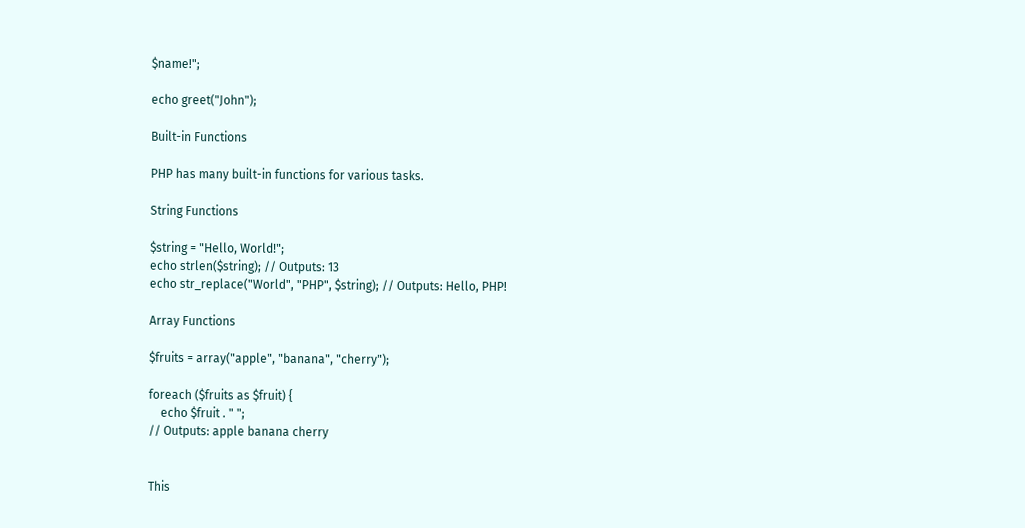$name!";

echo greet("John");

Built-in Functions

PHP has many built-in functions for various tasks.

String Functions

$string = "Hello, World!";
echo strlen($string); // Outputs: 13
echo str_replace("World", "PHP", $string); // Outputs: Hello, PHP!

Array Functions

$fruits = array("apple", "banana", "cherry");

foreach ($fruits as $fruit) {
    echo $fruit . " ";
// Outputs: apple banana cherry


This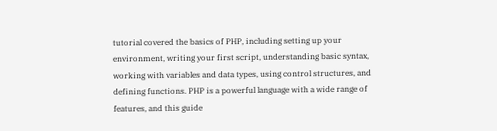tutorial covered the basics of PHP, including setting up your environment, writing your first script, understanding basic syntax, working with variables and data types, using control structures, and defining functions. PHP is a powerful language with a wide range of features, and this guide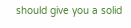should give you a solid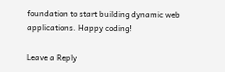foundation to start building dynamic web applications. Happy coding!

Leave a Reply